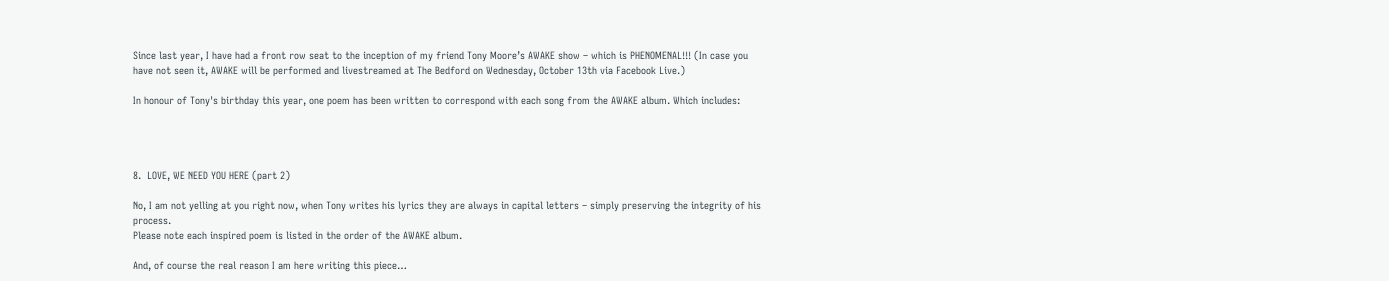Since last year, I have had a front row seat to the inception of my friend Tony Moore’s AWAKE show – which is PHENOMENAL!!! (In case you have not seen it, AWAKE will be performed and livestreamed at The Bedford on Wednesday, October 13th via Facebook Live.)

In honour of Tony's birthday this year, one poem has been written to correspond with each song from the AWAKE album. Which includes:




8.  LOVE, WE NEED YOU HERE (part 2)

No, I am not yelling at you right now, when Tony writes his lyrics they are always in capital letters – simply preserving the integrity of his process.
Please note each inspired poem is listed in the order of the AWAKE album.

And, of course the real reason I am here writing this piece…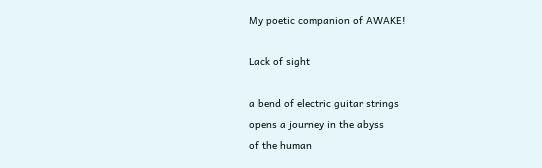My poetic companion of AWAKE!

Lack of sight

a bend of electric guitar strings
opens a journey in the abyss
of the human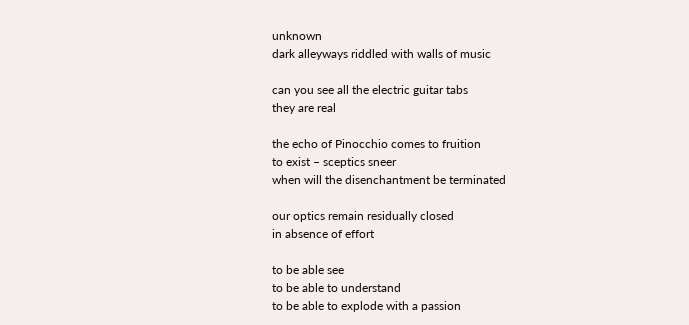unknown
dark alleyways riddled with walls of music

can you see all the electric guitar tabs
they are real

the echo of Pinocchio comes to fruition
to exist – sceptics sneer
when will the disenchantment be terminated

our optics remain residually closed
in absence of effort

to be able see
to be able to understand
to be able to explode with a passion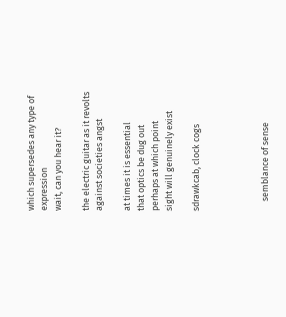which supersedes any type of expression
wait, can you hear it?

the electric guitar as it revolts
against societies angst

at times it is essential
that optics be dug out
perhaps at which point
sight will genuinely exist

sdrawkcab, clock cogs




     semblance of sense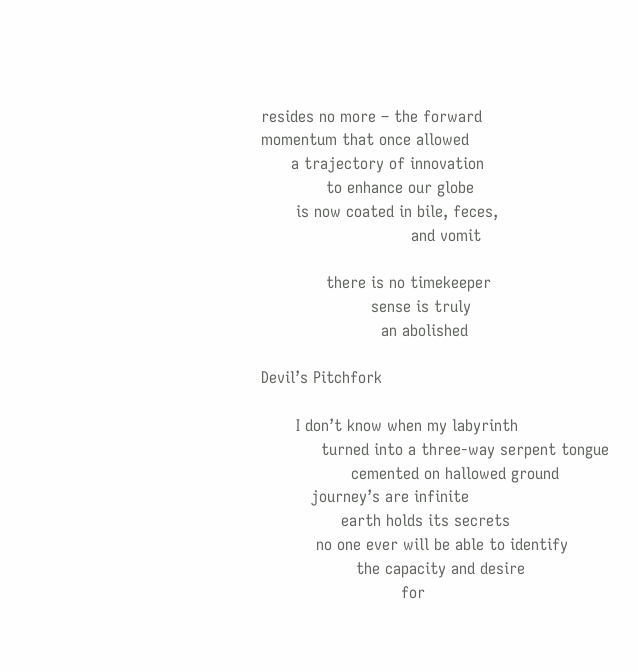resides no more – the forward
momentum that once allowed
      a trajectory of innovation
             to enhance our globe
       is now coated in bile, feces,
                              and vomit

             there is no timekeeper
                      sense is truly
                        an abolished

Devil’s Pitchfork

       I don’t know when my labyrinth
            turned into a three-way serpent tongue
                  cemented on hallowed ground
          journey’s are infinite
                earth holds its secrets
           no one ever will be able to identify
                   the capacity and desire
                            for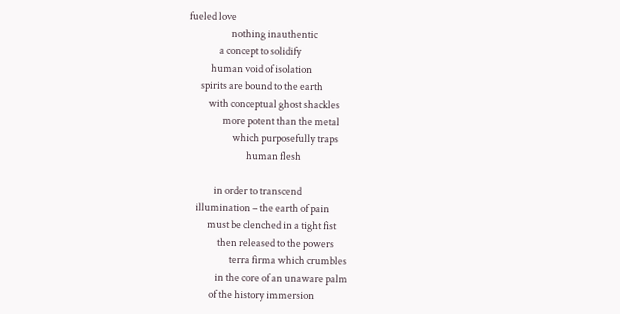fueled love
                     nothing inauthentic
               a concept to solidify
           human void of isolation
      spirits are bound to the earth
          with conceptual ghost shackles
                 more potent than the metal
                      which purposefully traps
                             human flesh

             in order to transcend
    illumination – the earth of pain
          must be clenched in a tight fist
               then released to the powers
                     terra firma which crumbles
              in the core of an unaware palm
           of the history immersion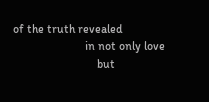of the truth revealed
                        in not only love
                            but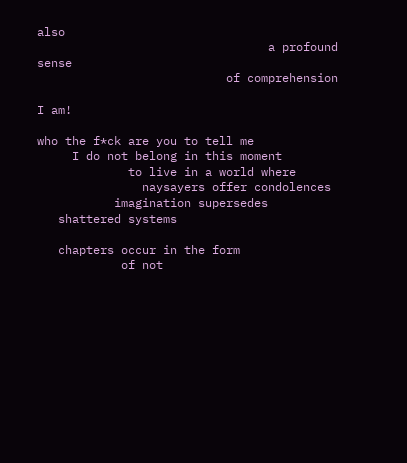also
                                 a profound sense
                           of comprehension

I am!

who the f*ck are you to tell me
     I do not belong in this moment
             to live in a world where
               naysayers offer condolences
           imagination supersedes
   shattered systems

   chapters occur in the form
            of not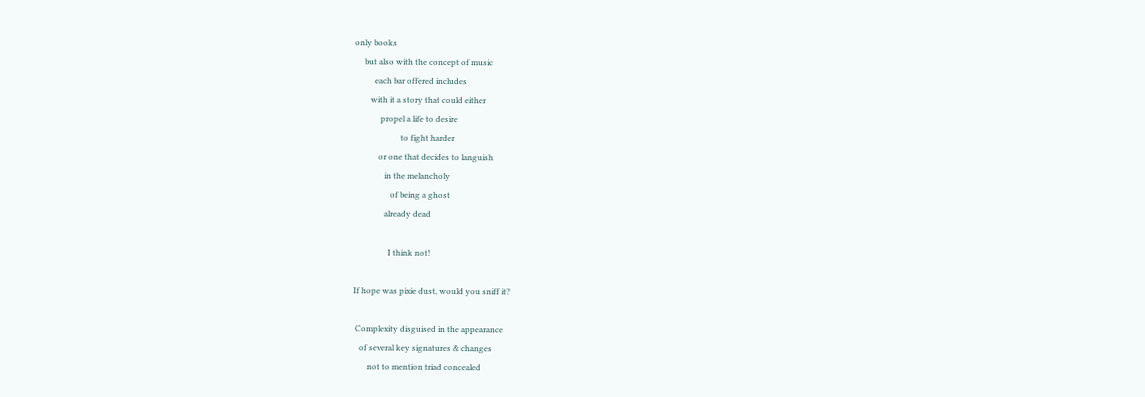only books
     but also with the concept of music
          each bar offered includes
        with it a story that could either
             propel a life to desire
                       to fight harder
            or one that decides to languish
               in the melancholy
                  of being a ghost
               already dead

                 I think not!

If hope was pixie dust, would you sniff it?

 Complexity disguised in the appearance
   of several key signatures & changes
       not to mention triad concealed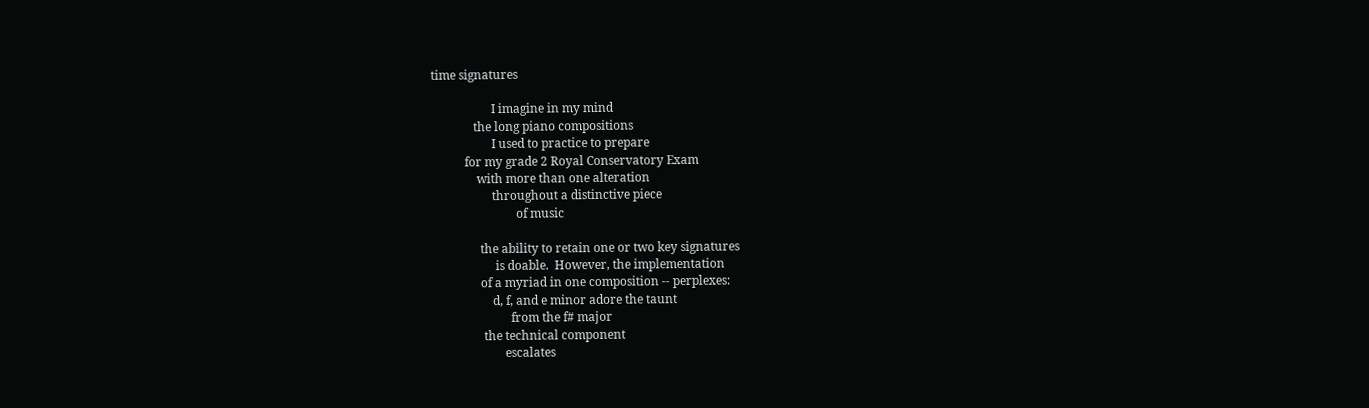time signatures

                    I imagine in my mind
              the long piano compositions
                    I used to practice to prepare
           for my grade 2 Royal Conservatory Exam
               with more than one alteration
                    throughout a distinctive piece
                            of music

                the ability to retain one or two key signatures
                     is doable.  However, the implementation
                of a myriad in one composition -- perplexes:
                    d, f, and e minor adore the taunt
                          from the f# major
                 the technical component
                        escalates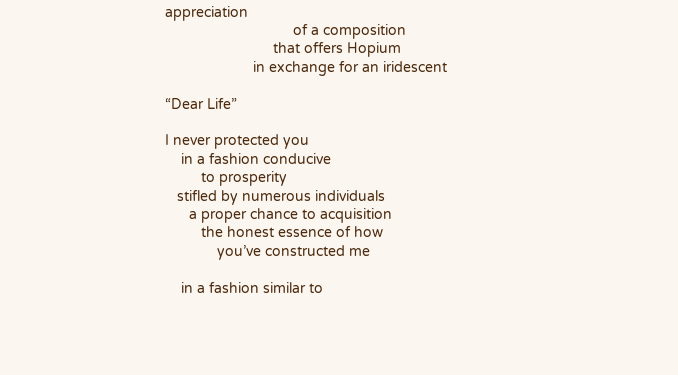appreciation
                                of a composition
                           that offers Hopium
                      in exchange for an iridescent

“Dear Life”

I never protected you
    in a fashion conducive
         to prosperity
   stifled by numerous individuals
      a proper chance to acquisition
         the honest essence of how
             you’ve constructed me

    in a fashion similar to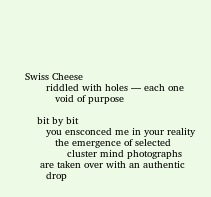Swiss Cheese
       riddled with holes — each one
          void of purpose

    bit by bit
       you ensconced me in your reality
          the emergence of selected
              cluster mind photographs
     are taken over with an authentic
       drop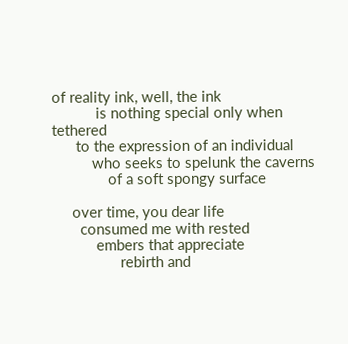of reality ink, well, the ink
           is nothing special only when tethered
      to the expression of an individual
          who seeks to spelunk the caverns
              of a soft spongy surface

     over time, you dear life
       consumed me with rested
           embers that appreciate
                 rebirth and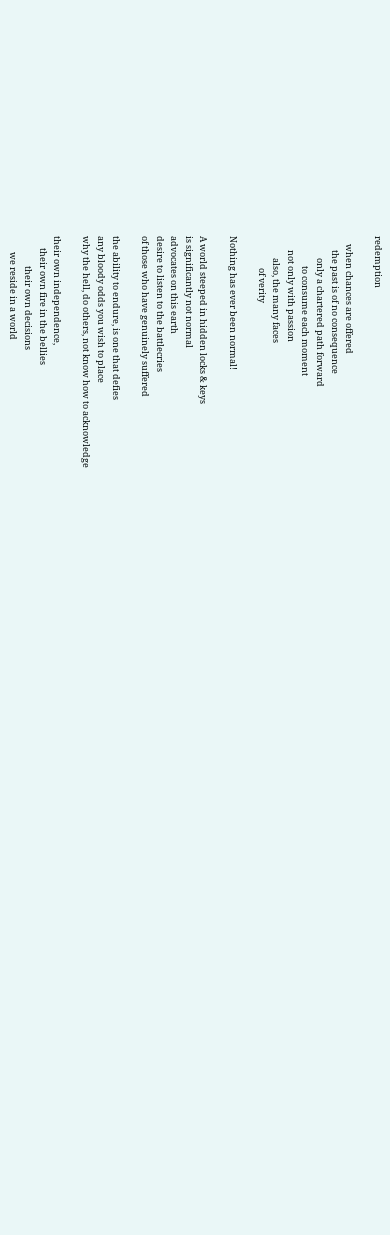redemption

    when chances are offered
       the past is of no consequence
           only a chartered path forward
               to consume each moment
       not only with passion
           also, the many faces
                of verity

Nothing has ever been normal!

A world steeped in hidden locks & keys
is significantly not normal
advocates on this earth
desire to listen to the battlecries
of those who have genuinely suffered

the ability to endure, is one that defies
any bloody odds you wish to place
why the hell, do others, not know how to acknowledge

their own independence,
      their own fire in the bellies
               their own decisions
        we reside in a world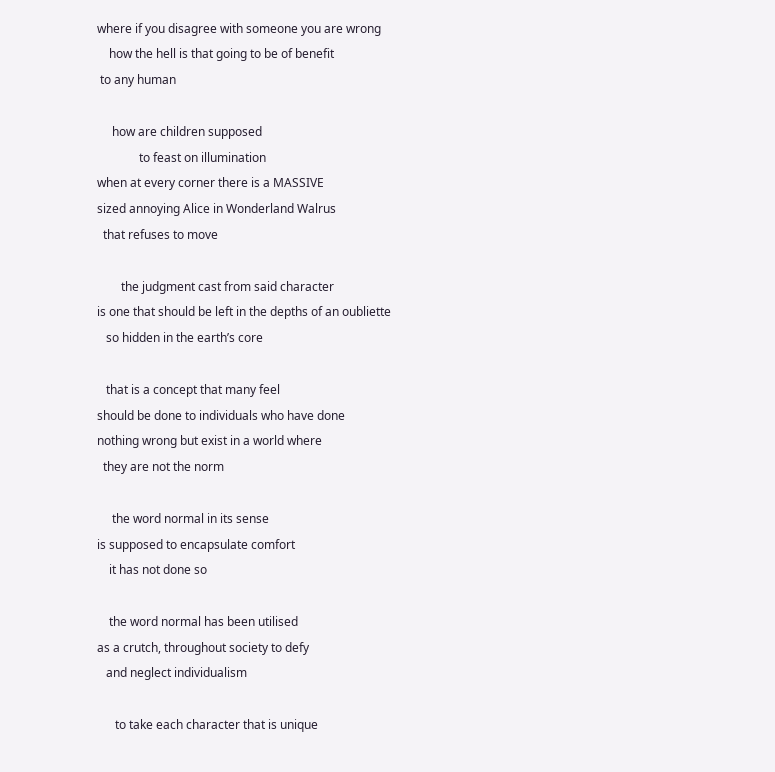where if you disagree with someone you are wrong
    how the hell is that going to be of benefit
 to any human

     how are children supposed
              to feast on illumination
when at every corner there is a MASSIVE
sized annoying Alice in Wonderland Walrus
  that refuses to move

        the judgment cast from said character
is one that should be left in the depths of an oubliette
   so hidden in the earth’s core

   that is a concept that many feel
should be done to individuals who have done
nothing wrong but exist in a world where
  they are not the norm

     the word normal in its sense
is supposed to encapsulate comfort
    it has not done so

    the word normal has been utilised
as a crutch, throughout society to defy
   and neglect individualism

      to take each character that is unique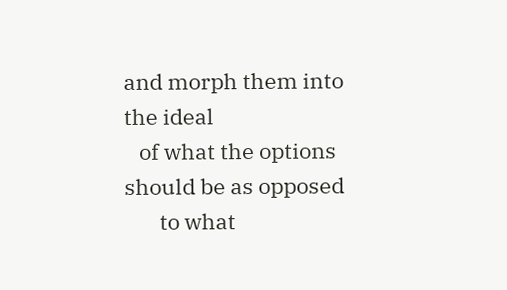and morph them into the ideal
   of what the options should be as opposed
       to what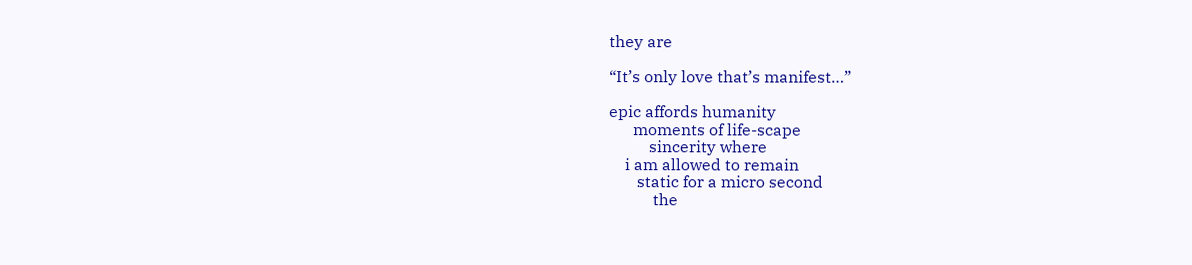they are

“It’s only love that’s manifest…”

epic affords humanity
      moments of life-scape
          sincerity where
    i am allowed to remain
       static for a micro second
           the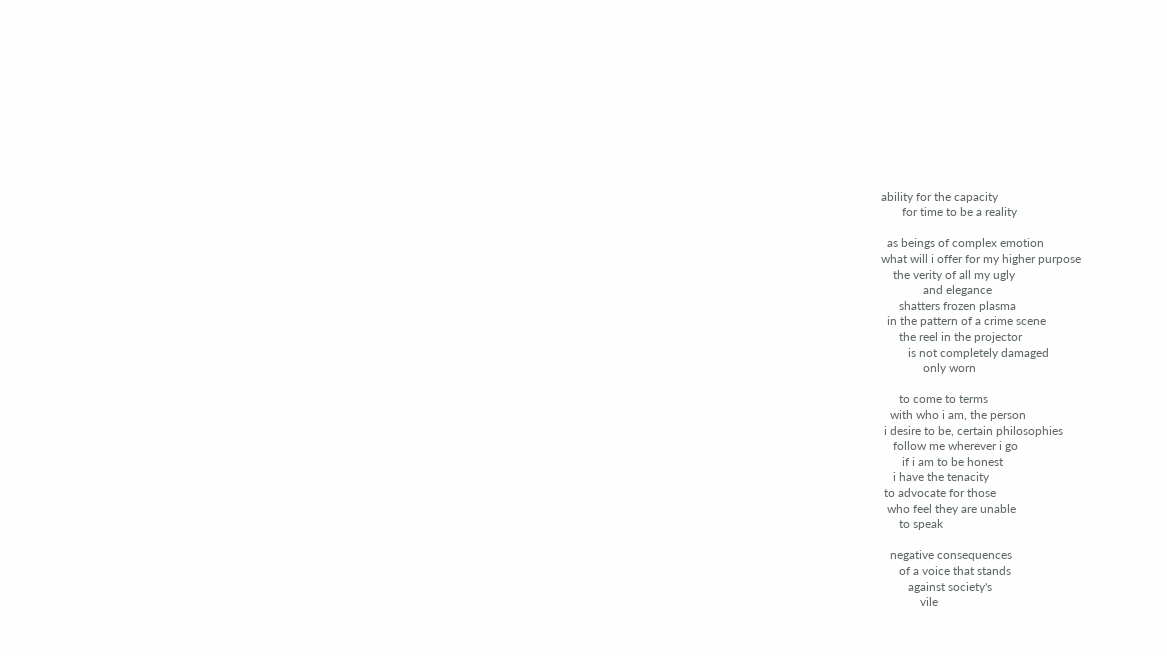ability for the capacity
       for time to be a reality

  as beings of complex emotion
what will i offer for my higher purpose
    the verity of all my ugly
              and elegance
      shatters frozen plasma
  in the pattern of a crime scene
      the reel in the projector
         is not completely damaged
              only worn

      to come to terms
   with who i am, the person
 i desire to be, certain philosophies
    follow me wherever i go
       if i am to be honest
    i have the tenacity
 to advocate for those
  who feel they are unable
      to speak

   negative consequences
      of a voice that stands
         against society's
             vile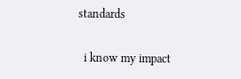standards

  i know my impact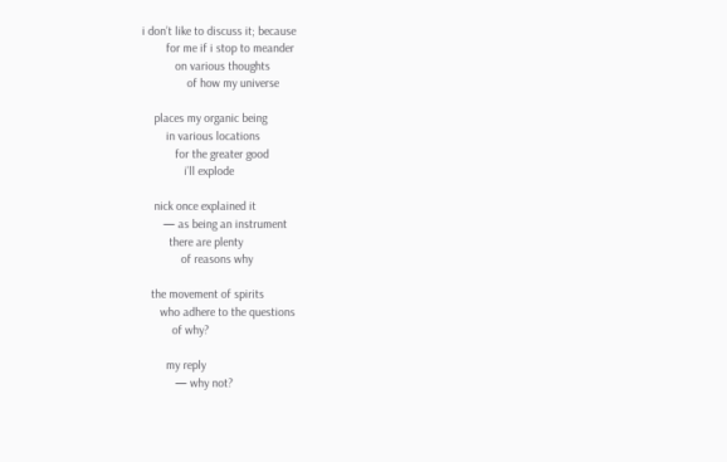i don’t like to discuss it; because
        for me if i stop to meander
           on various thoughts
               of how my universe

    places my organic being
        in various locations
           for the greater good
              i’ll explode

    nick once explained it
       — as being an instrument
         there are plenty
             of reasons why

   the movement of spirits
      who adhere to the questions
          of why?

        my reply
           — why not?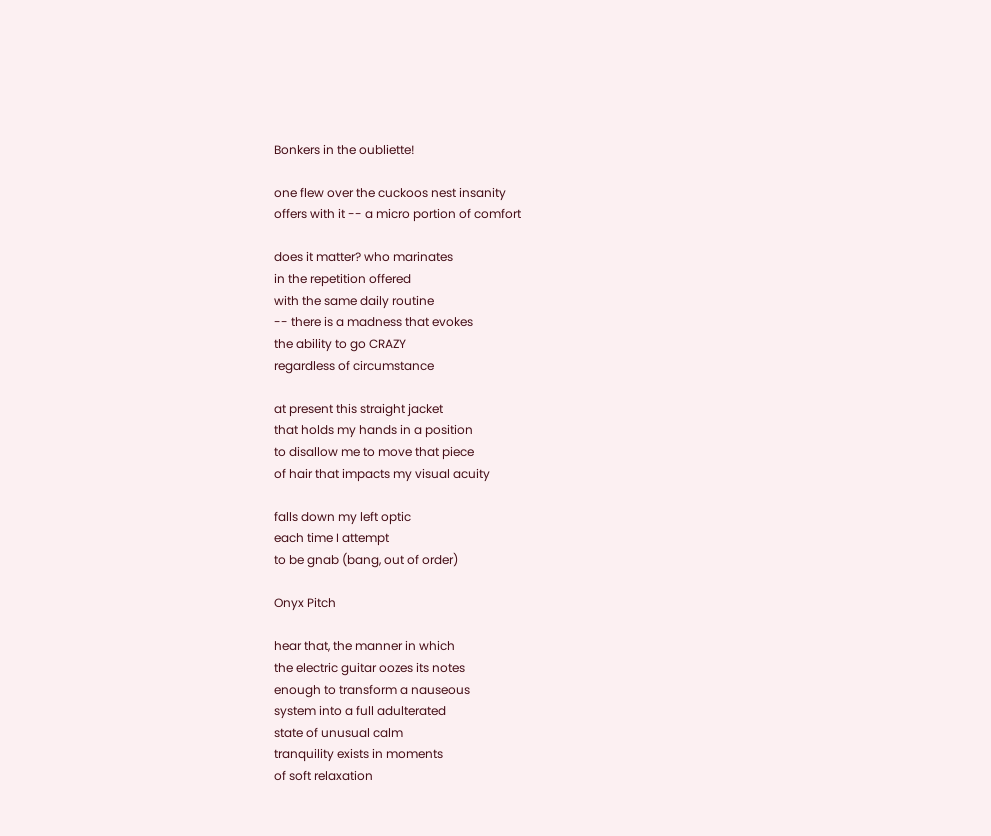Bonkers in the oubliette!

one flew over the cuckoos nest insanity
offers with it -- a micro portion of comfort

does it matter? who marinates
in the repetition offered
with the same daily routine
-- there is a madness that evokes
the ability to go CRAZY
regardless of circumstance

at present this straight jacket
that holds my hands in a position
to disallow me to move that piece
of hair that impacts my visual acuity

falls down my left optic
each time I attempt
to be gnab (bang, out of order)

Onyx Pitch

hear that, the manner in which
the electric guitar oozes its notes
enough to transform a nauseous
system into a full adulterated
state of unusual calm
tranquility exists in moments
of soft relaxation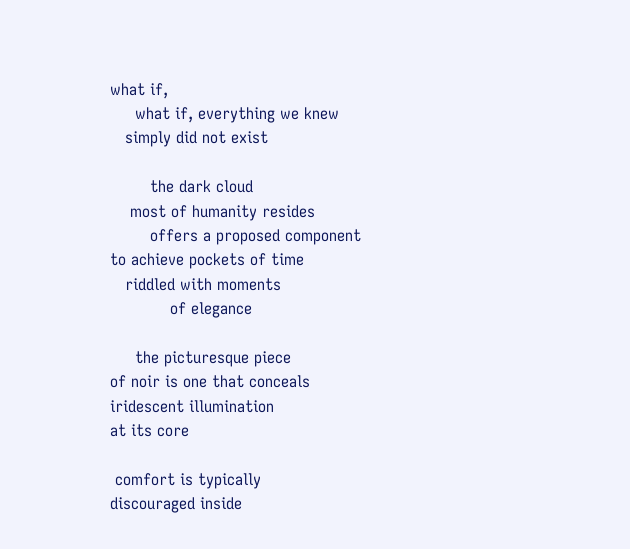what if,
     what if, everything we knew
   simply did not exist

        the dark cloud
    most of humanity resides
        offers a proposed component
to achieve pockets of time
   riddled with moments
            of elegance

     the picturesque piece
of noir is one that conceals
iridescent illumination
at its core

 comfort is typically
discouraged inside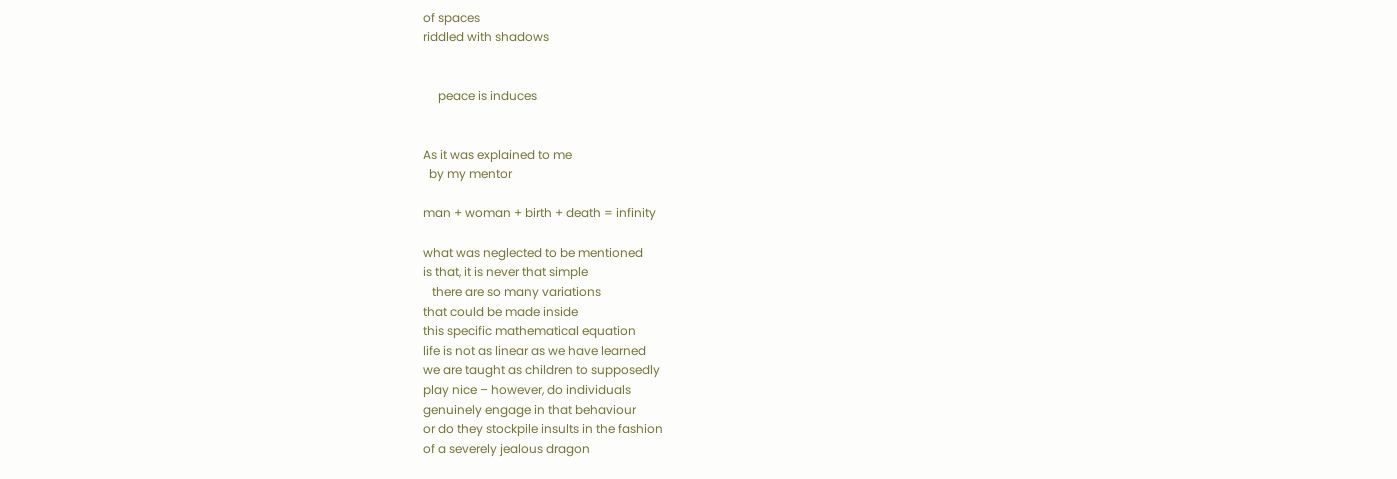of spaces
riddled with shadows


     peace is induces


As it was explained to me
  by my mentor

man + woman + birth + death = infinity

what was neglected to be mentioned
is that, it is never that simple
   there are so many variations
that could be made inside
this specific mathematical equation
life is not as linear as we have learned
we are taught as children to supposedly
play nice – however, do individuals
genuinely engage in that behaviour
or do they stockpile insults in the fashion
of a severely jealous dragon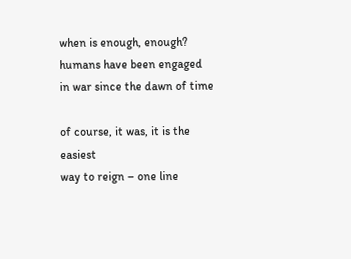when is enough, enough?
humans have been engaged
in war since the dawn of time

of course, it was, it is the easiest
way to reign – one line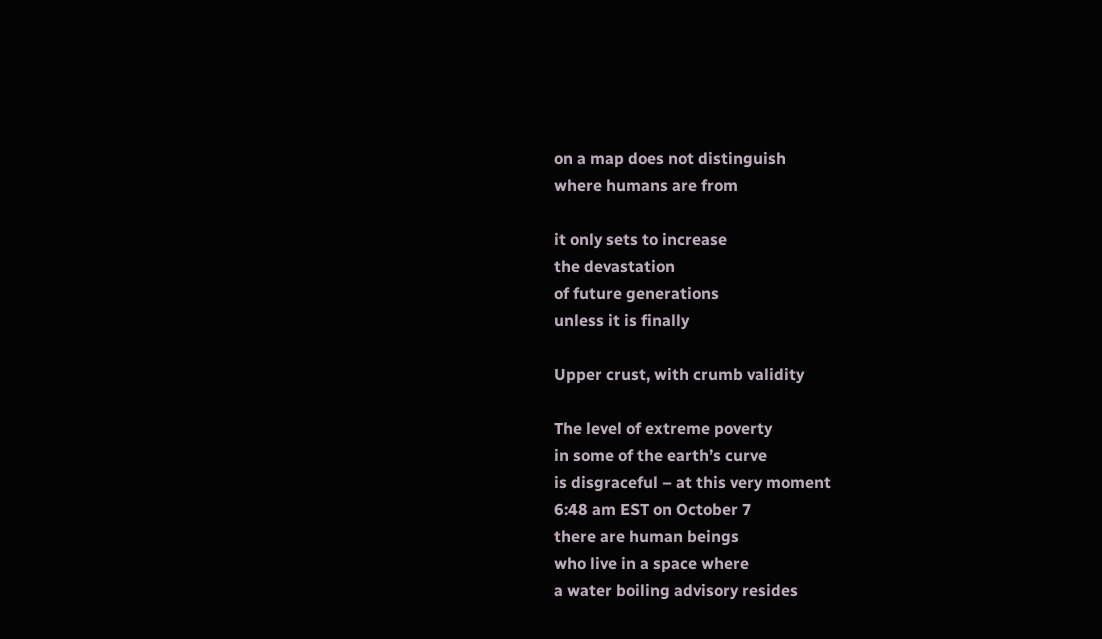on a map does not distinguish
where humans are from

it only sets to increase
the devastation
of future generations
unless it is finally

Upper crust, with crumb validity

The level of extreme poverty
in some of the earth’s curve
is disgraceful – at this very moment
6:48 am EST on October 7
there are human beings
who live in a space where
a water boiling advisory resides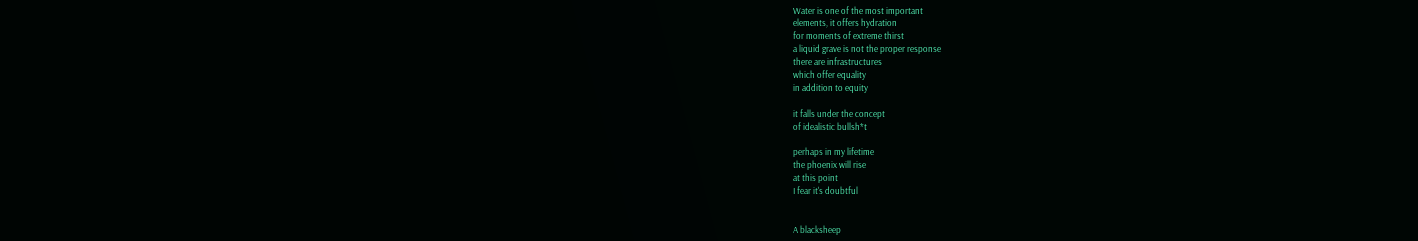Water is one of the most important
elements, it offers hydration
for moments of extreme thirst
a liquid grave is not the proper response
there are infrastructures
which offer equality
in addition to equity

it falls under the concept
of idealistic bullsh*t

perhaps in my lifetime
the phoenix will rise
at this point
I fear it's doubtful


A blacksheep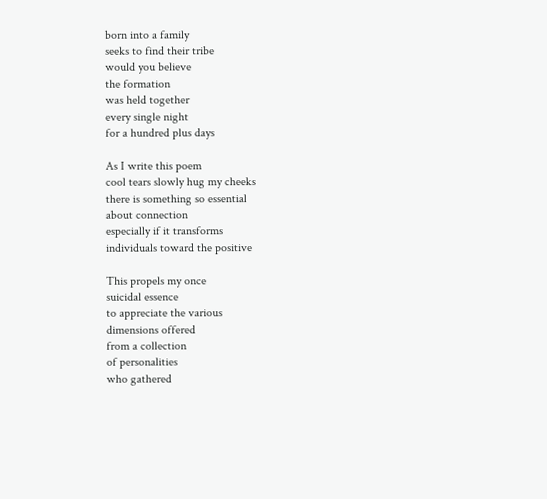born into a family
seeks to find their tribe
would you believe
the formation
was held together
every single night
for a hundred plus days

As I write this poem
cool tears slowly hug my cheeks
there is something so essential
about connection
especially if it transforms
individuals toward the positive

This propels my once
suicidal essence
to appreciate the various
dimensions offered
from a collection
of personalities
who gathered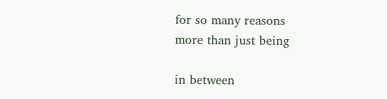for so many reasons
more than just being

in between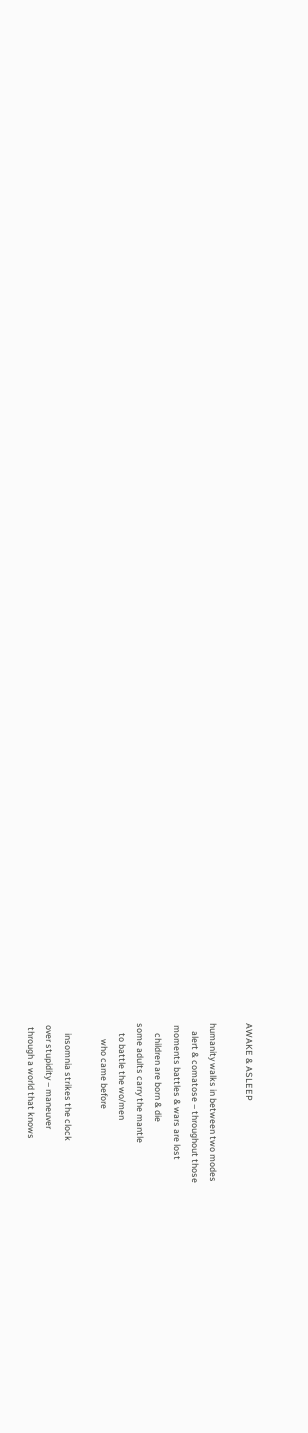AWAKE & ASLEEP

humanity walks in between two modes
    alert & comatose – throughout those
 moments battles & wars are lost
     children are born & die
some adults carry the mantle
     to battle the wo/men
        who came before

     insomnia strikes the clock
 over stupidity – maneuver
  through a world that knows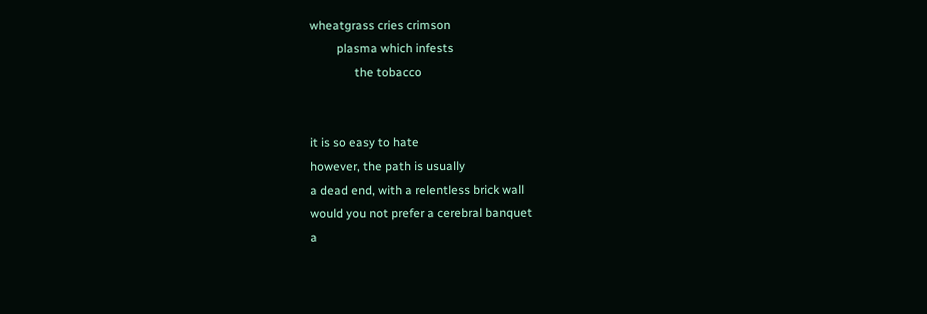wheatgrass cries crimson
         plasma which infests
               the tobacco


it is so easy to hate
however, the path is usually
a dead end, with a relentless brick wall
would you not prefer a cerebral banquet
a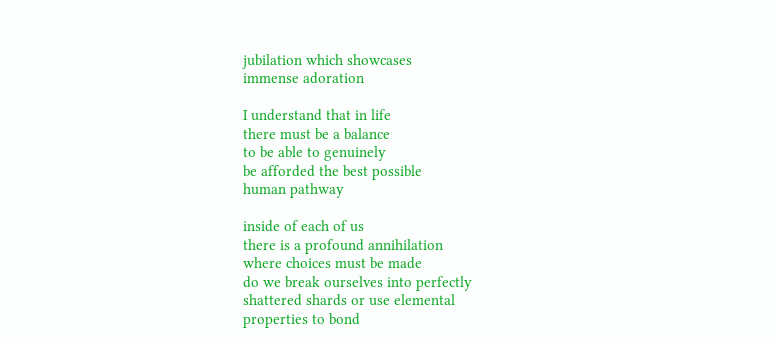jubilation which showcases
immense adoration

I understand that in life
there must be a balance
to be able to genuinely
be afforded the best possible
human pathway

inside of each of us
there is a profound annihilation
where choices must be made
do we break ourselves into perfectly
shattered shards or use elemental
properties to bond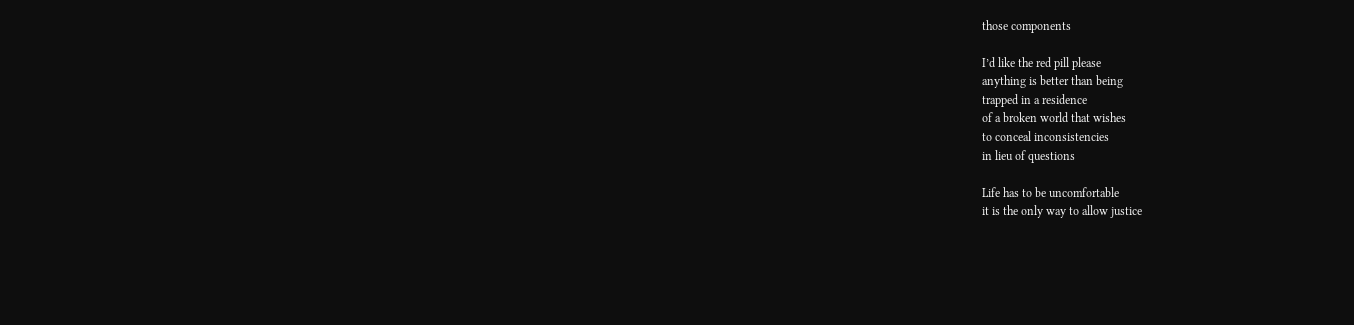those components

I’d like the red pill please
anything is better than being
trapped in a residence
of a broken world that wishes
to conceal inconsistencies
in lieu of questions

Life has to be uncomfortable
it is the only way to allow justice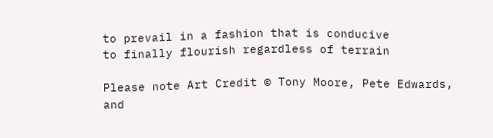to prevail in a fashion that is conducive
to finally flourish regardless of terrain

Please note Art Credit © Tony Moore, Pete Edwards, and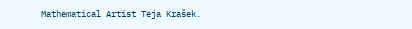Mathematical Artist Teja Krašek.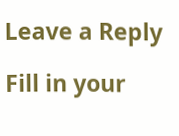Leave a Reply

Fill in your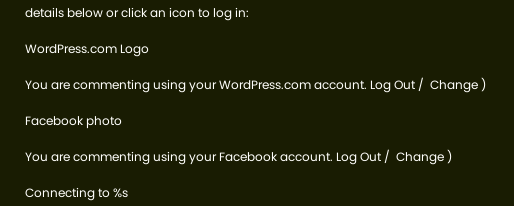details below or click an icon to log in:

WordPress.com Logo

You are commenting using your WordPress.com account. Log Out /  Change )

Facebook photo

You are commenting using your Facebook account. Log Out /  Change )

Connecting to %s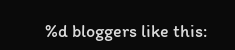%d bloggers like this: